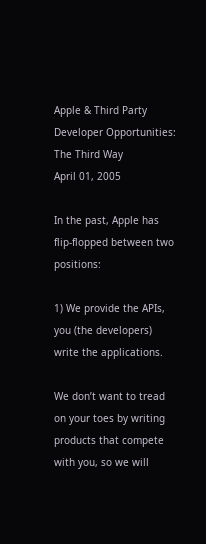Apple & Third Party Developer Opportunities: The Third Way
April 01, 2005

In the past, Apple has flip-flopped between two positions:

1) We provide the APIs, you (the developers) write the applications.

We don’t want to tread on your toes by writing products that compete with you, so we will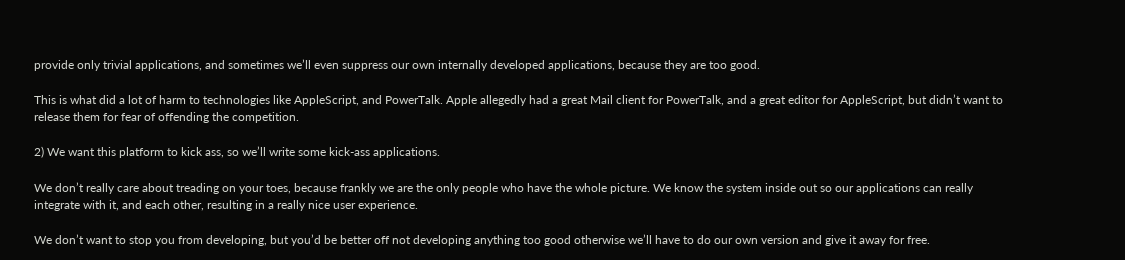provide only trivial applications, and sometimes we’ll even suppress our own internally developed applications, because they are too good.

This is what did a lot of harm to technologies like AppleScript, and PowerTalk. Apple allegedly had a great Mail client for PowerTalk, and a great editor for AppleScript, but didn’t want to release them for fear of offending the competition.

2) We want this platform to kick ass, so we’ll write some kick-ass applications.

We don’t really care about treading on your toes, because frankly we are the only people who have the whole picture. We know the system inside out so our applications can really integrate with it, and each other, resulting in a really nice user experience.

We don’t want to stop you from developing, but you’d be better off not developing anything too good otherwise we’ll have to do our own version and give it away for free.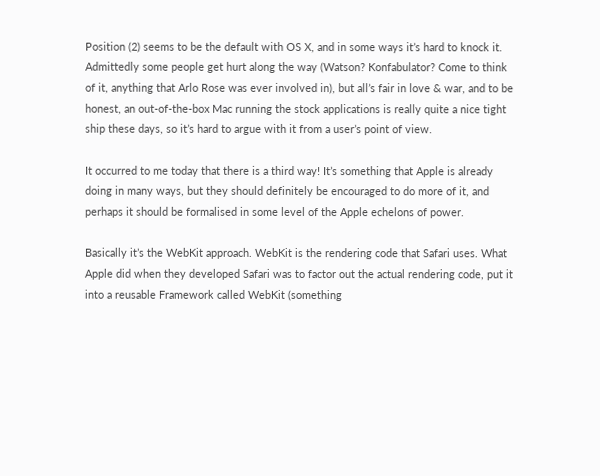Position (2) seems to be the default with OS X, and in some ways it’s hard to knock it. Admittedly some people get hurt along the way (Watson? Konfabulator? Come to think of it, anything that Arlo Rose was ever involved in), but all’s fair in love & war, and to be honest, an out-of-the-box Mac running the stock applications is really quite a nice tight ship these days, so it’s hard to argue with it from a user’s point of view.

It occurred to me today that there is a third way! It’s something that Apple is already doing in many ways, but they should definitely be encouraged to do more of it, and perhaps it should be formalised in some level of the Apple echelons of power.

Basically it’s the WebKit approach. WebKit is the rendering code that Safari uses. What Apple did when they developed Safari was to factor out the actual rendering code, put it into a reusable Framework called WebKit (something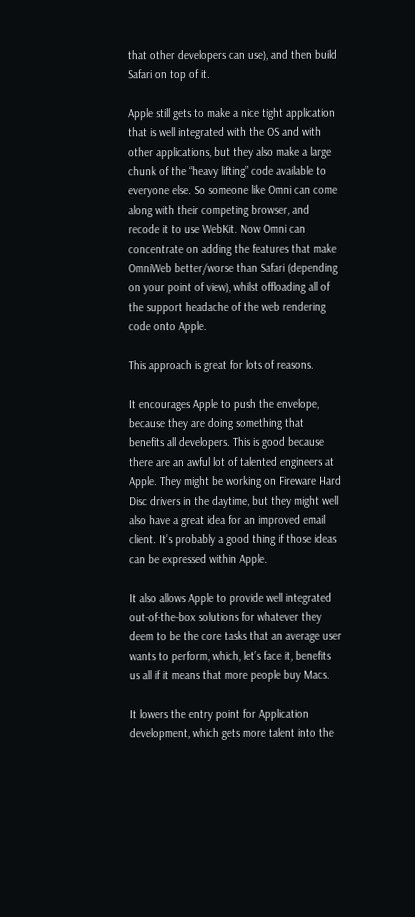that other developers can use), and then build Safari on top of it.

Apple still gets to make a nice tight application that is well integrated with the OS and with other applications, but they also make a large chunk of the “heavy lifting” code available to everyone else. So someone like Omni can come along with their competing browser, and recode it to use WebKit. Now Omni can concentrate on adding the features that make OmniWeb better/worse than Safari (depending on your point of view), whilst offloading all of the support headache of the web rendering code onto Apple.

This approach is great for lots of reasons.

It encourages Apple to push the envelope, because they are doing something that benefits all developers. This is good because there are an awful lot of talented engineers at Apple. They might be working on Fireware Hard Disc drivers in the daytime, but they might well also have a great idea for an improved email client. It’s probably a good thing if those ideas can be expressed within Apple.

It also allows Apple to provide well integrated out-of-the-box solutions for whatever they deem to be the core tasks that an average user wants to perform, which, let’s face it, benefits us all if it means that more people buy Macs.

It lowers the entry point for Application development, which gets more talent into the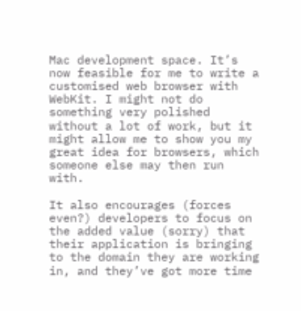Mac development space. It’s now feasible for me to write a customised web browser with WebKit. I might not do something very polished without a lot of work, but it might allow me to show you my great idea for browsers, which someone else may then run with.

It also encourages (forces even?) developers to focus on the added value (sorry) that their application is bringing to the domain they are working in, and they’ve got more time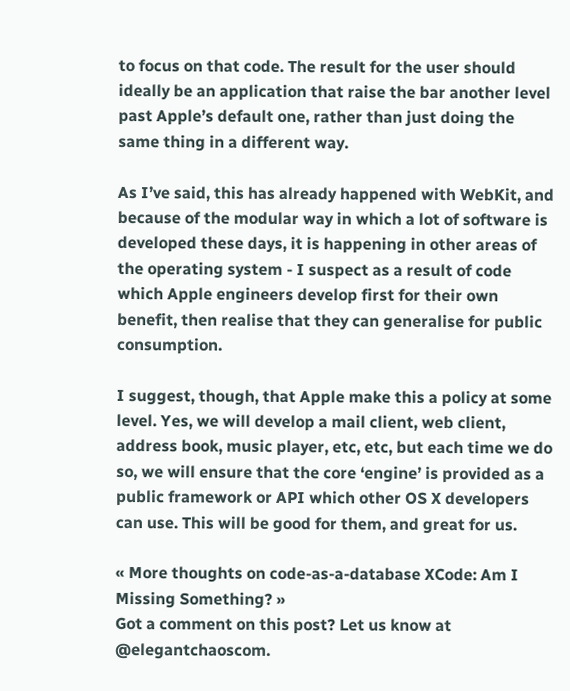to focus on that code. The result for the user should ideally be an application that raise the bar another level past Apple’s default one, rather than just doing the same thing in a different way.

As I’ve said, this has already happened with WebKit, and because of the modular way in which a lot of software is developed these days, it is happening in other areas of the operating system - I suspect as a result of code which Apple engineers develop first for their own benefit, then realise that they can generalise for public consumption.

I suggest, though, that Apple make this a policy at some level. Yes, we will develop a mail client, web client, address book, music player, etc, etc, but each time we do so, we will ensure that the core ‘engine’ is provided as a public framework or API which other OS X developers can use. This will be good for them, and great for us.

« More thoughts on code-as-a-database XCode: Am I Missing Something? »
Got a comment on this post? Let us know at @elegantchaoscom.